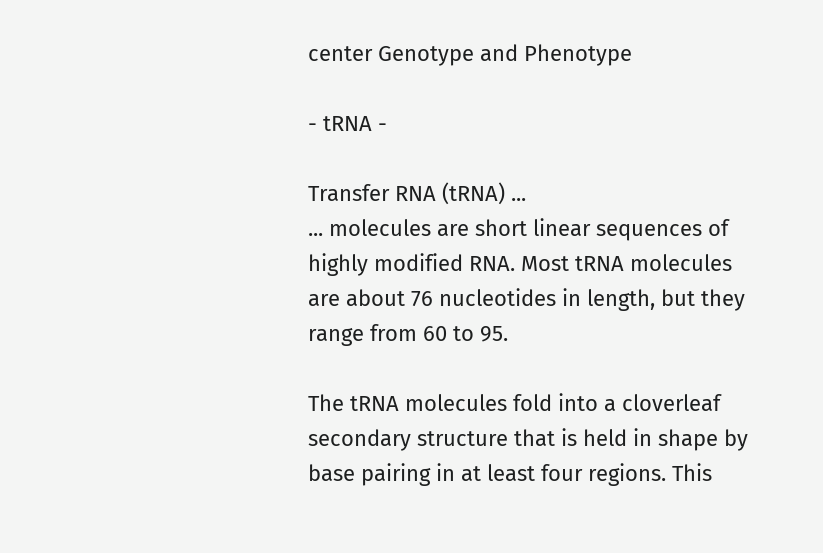center Genotype and Phenotype

- tRNA -

Transfer RNA (tRNA) ...
... molecules are short linear sequences of highly modified RNA. Most tRNA molecules are about 76 nucleotides in length, but they range from 60 to 95.

The tRNA molecules fold into a cloverleaf secondary structure that is held in shape by base pairing in at least four regions. This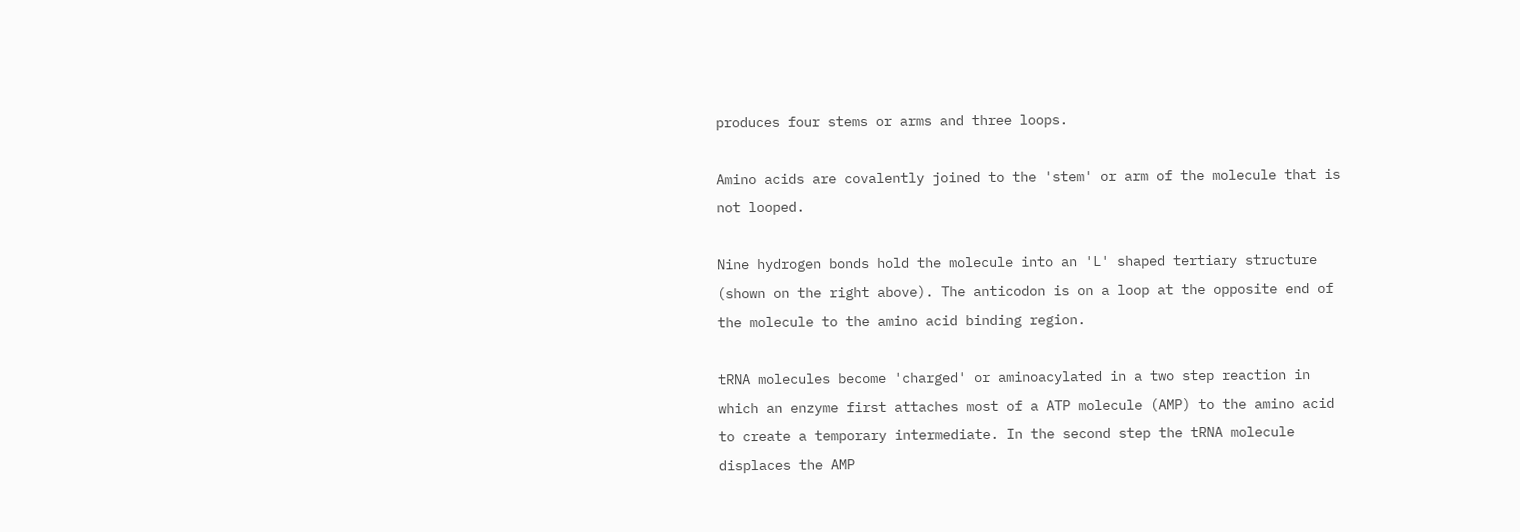produces four stems or arms and three loops.

Amino acids are covalently joined to the 'stem' or arm of the molecule that is not looped.

Nine hydrogen bonds hold the molecule into an 'L' shaped tertiary structure (shown on the right above). The anticodon is on a loop at the opposite end of the molecule to the amino acid binding region.

tRNA molecules become 'charged' or aminoacylated in a two step reaction in which an enzyme first attaches most of a ATP molecule (AMP) to the amino acid to create a temporary intermediate. In the second step the tRNA molecule displaces the AMP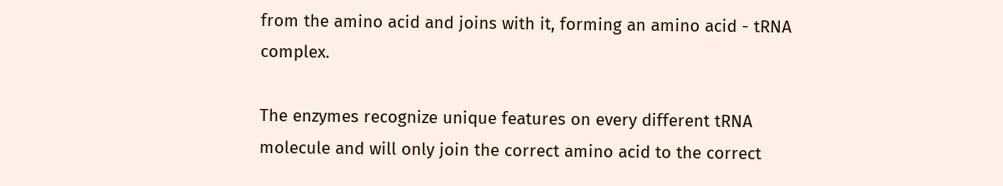from the amino acid and joins with it, forming an amino acid - tRNA complex.

The enzymes recognize unique features on every different tRNA molecule and will only join the correct amino acid to the correct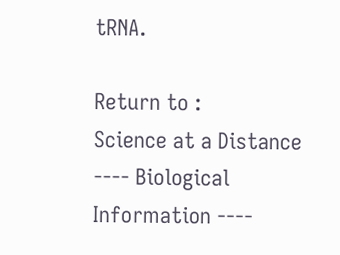tRNA.

Return to :
Science at a Distance ---- Biological Information ----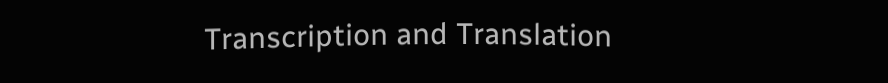Transcription and Translation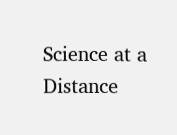Science at a Distance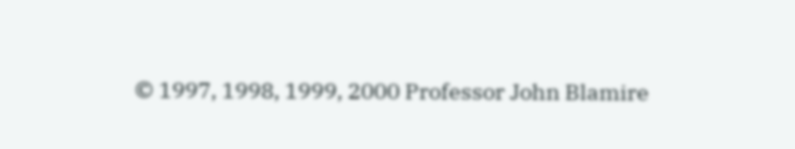© 1997, 1998, 1999, 2000 Professor John Blamire